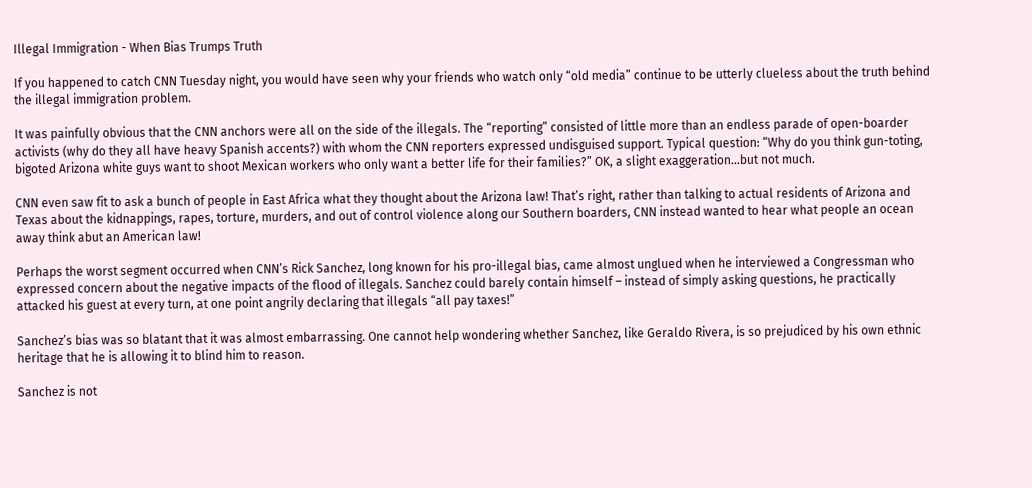Illegal Immigration - When Bias Trumps Truth

If you happened to catch CNN Tuesday night, you would have seen why your friends who watch only “old media” continue to be utterly clueless about the truth behind the illegal immigration problem.

It was painfully obvious that the CNN anchors were all on the side of the illegals. The “reporting” consisted of little more than an endless parade of open-boarder activists (why do they all have heavy Spanish accents?) with whom the CNN reporters expressed undisguised support. Typical question: “Why do you think gun-toting, bigoted Arizona white guys want to shoot Mexican workers who only want a better life for their families?” OK, a slight exaggeration…but not much.

CNN even saw fit to ask a bunch of people in East Africa what they thought about the Arizona law! That’s right, rather than talking to actual residents of Arizona and Texas about the kidnappings, rapes, torture, murders, and out of control violence along our Southern boarders, CNN instead wanted to hear what people an ocean away think abut an American law!

Perhaps the worst segment occurred when CNN’s Rick Sanchez, long known for his pro-illegal bias, came almost unglued when he interviewed a Congressman who expressed concern about the negative impacts of the flood of illegals. Sanchez could barely contain himself – instead of simply asking questions, he practically attacked his guest at every turn, at one point angrily declaring that illegals “all pay taxes!”

Sanchez’s bias was so blatant that it was almost embarrassing. One cannot help wondering whether Sanchez, like Geraldo Rivera, is so prejudiced by his own ethnic heritage that he is allowing it to blind him to reason.

Sanchez is not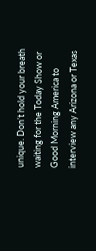unique. Don’t hold your breath waiting for the Today Show or Good Morning America to interview any Arizona or Texas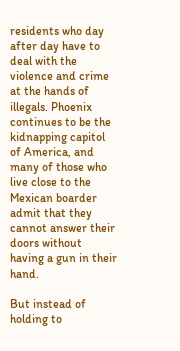residents who day after day have to deal with the violence and crime at the hands of illegals. Phoenix continues to be the kidnapping capitol of America, and many of those who live close to the Mexican boarder admit that they cannot answer their doors without having a gun in their hand.

But instead of holding to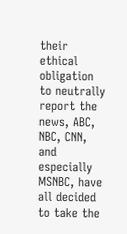their ethical obligation to neutrally report the news, ABC, NBC, CNN, and especially MSNBC, have all decided to take the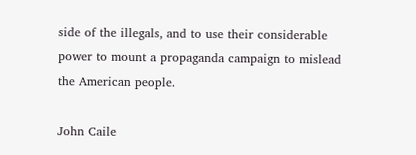side of the illegals, and to use their considerable power to mount a propaganda campaign to mislead the American people.

John Caile